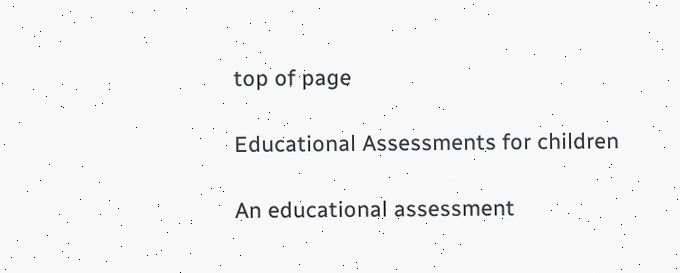top of page

Educational Assessments for children

An educational assessment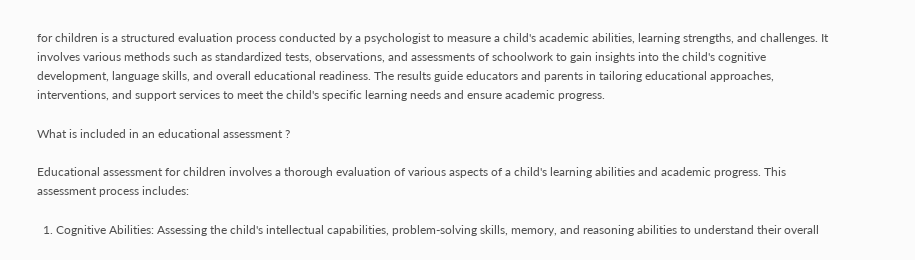for children is a structured evaluation process conducted by a psychologist to measure a child's academic abilities, learning strengths, and challenges. It involves various methods such as standardized tests, observations, and assessments of schoolwork to gain insights into the child's cognitive development, language skills, and overall educational readiness. The results guide educators and parents in tailoring educational approaches, interventions, and support services to meet the child's specific learning needs and ensure academic progress.

What is included in an educational assessment ?

Educational assessment for children involves a thorough evaluation of various aspects of a child's learning abilities and academic progress. This assessment process includes:

  1. Cognitive Abilities: Assessing the child's intellectual capabilities, problem-solving skills, memory, and reasoning abilities to understand their overall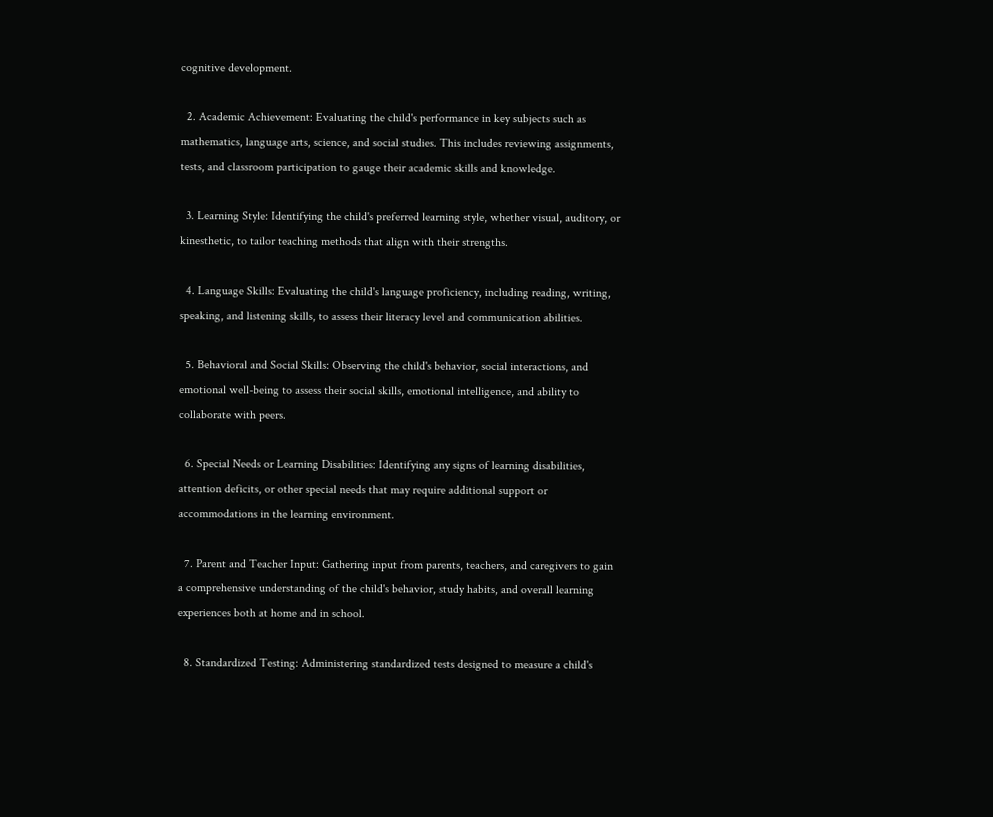cognitive development.

  2. Academic Achievement: Evaluating the child's performance in key subjects such as mathematics, language arts, science, and social studies. This includes reviewing assignments, tests, and classroom participation to gauge their academic skills and knowledge.

  3. Learning Style: Identifying the child's preferred learning style, whether visual, auditory, or kinesthetic, to tailor teaching methods that align with their strengths.

  4. Language Skills: Evaluating the child's language proficiency, including reading, writing, speaking, and listening skills, to assess their literacy level and communication abilities.

  5. Behavioral and Social Skills: Observing the child's behavior, social interactions, and emotional well-being to assess their social skills, emotional intelligence, and ability to collaborate with peers.

  6. Special Needs or Learning Disabilities: Identifying any signs of learning disabilities, attention deficits, or other special needs that may require additional support or accommodations in the learning environment.

  7. Parent and Teacher Input: Gathering input from parents, teachers, and caregivers to gain a comprehensive understanding of the child's behavior, study habits, and overall learning experiences both at home and in school.

  8. Standardized Testing: Administering standardized tests designed to measure a child's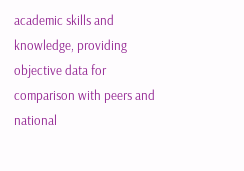academic skills and knowledge, providing objective data for comparison with peers and national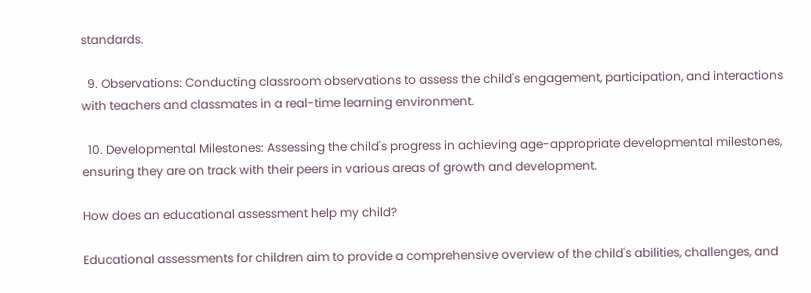standards.

  9. Observations: Conducting classroom observations to assess the child's engagement, participation, and interactions with teachers and classmates in a real-time learning environment.

  10. Developmental Milestones: Assessing the child's progress in achieving age-appropriate developmental milestones, ensuring they are on track with their peers in various areas of growth and development.

How does an educational assessment help my child?

Educational assessments for children aim to provide a comprehensive overview of the child's abilities, challenges, and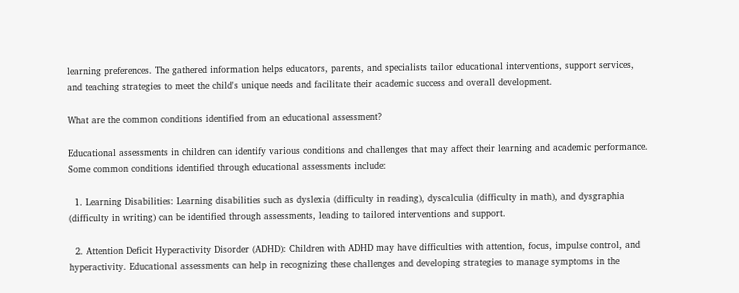learning preferences. The gathered information helps educators, parents, and specialists tailor educational interventions, support services, and teaching strategies to meet the child's unique needs and facilitate their academic success and overall development.

What are the common conditions identified from an educational assessment?

Educational assessments in children can identify various conditions and challenges that may affect their learning and academic performance. Some common conditions identified through educational assessments include:

  1. Learning Disabilities: Learning disabilities such as dyslexia (difficulty in reading), dyscalculia (difficulty in math), and dysgraphia (difficulty in writing) can be identified through assessments, leading to tailored interventions and support.

  2. Attention Deficit Hyperactivity Disorder (ADHD): Children with ADHD may have difficulties with attention, focus, impulse control, and hyperactivity. Educational assessments can help in recognizing these challenges and developing strategies to manage symptoms in the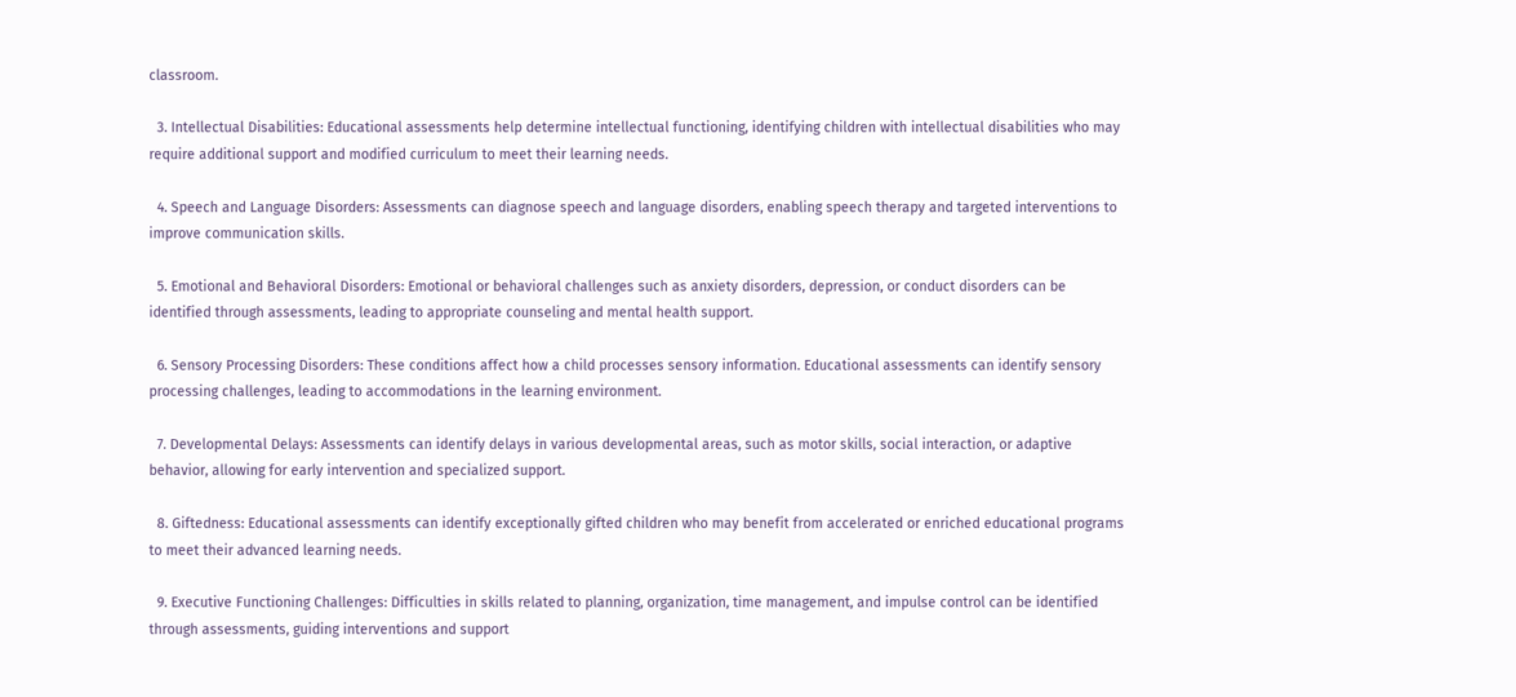classroom.

  3. Intellectual Disabilities: Educational assessments help determine intellectual functioning, identifying children with intellectual disabilities who may require additional support and modified curriculum to meet their learning needs.

  4. Speech and Language Disorders: Assessments can diagnose speech and language disorders, enabling speech therapy and targeted interventions to improve communication skills.

  5. Emotional and Behavioral Disorders: Emotional or behavioral challenges such as anxiety disorders, depression, or conduct disorders can be identified through assessments, leading to appropriate counseling and mental health support.

  6. Sensory Processing Disorders: These conditions affect how a child processes sensory information. Educational assessments can identify sensory processing challenges, leading to accommodations in the learning environment.

  7. Developmental Delays: Assessments can identify delays in various developmental areas, such as motor skills, social interaction, or adaptive behavior, allowing for early intervention and specialized support.

  8. Giftedness: Educational assessments can identify exceptionally gifted children who may benefit from accelerated or enriched educational programs to meet their advanced learning needs.

  9. Executive Functioning Challenges: Difficulties in skills related to planning, organization, time management, and impulse control can be identified through assessments, guiding interventions and support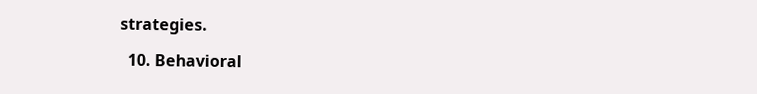strategies.

  10. Behavioral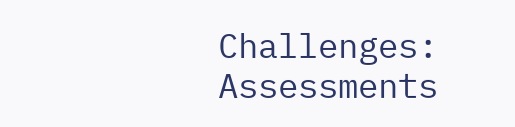Challenges: Assessments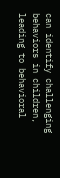can identify challenging behaviors in children, leading to behavioral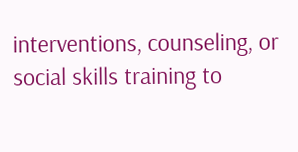interventions, counseling, or social skills training to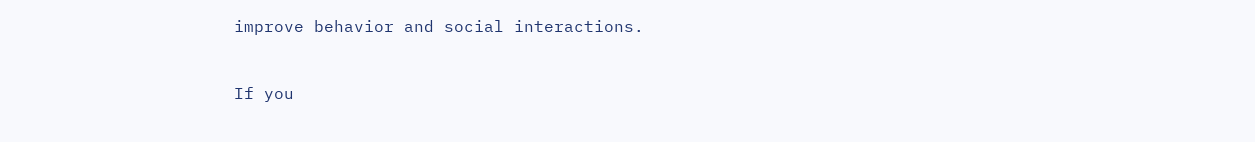improve behavior and social interactions.


If you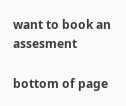want to book an assesment

bottom of page